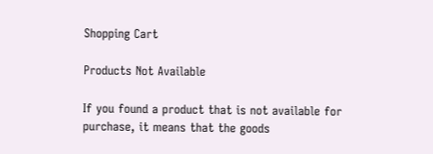Shopping Cart

Products Not Available

If you found a product that is not available for purchase, it means that the goods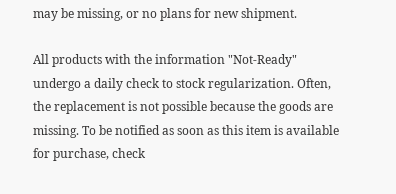may be missing, or no plans for new shipment.

All products with the information "Not-Ready" undergo a daily check to stock regularization. Often, the replacement is not possible because the goods are missing. To be notified as soon as this item is available for purchase, check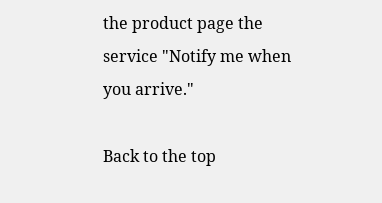the product page the service "Notify me when you arrive."

Back to the top